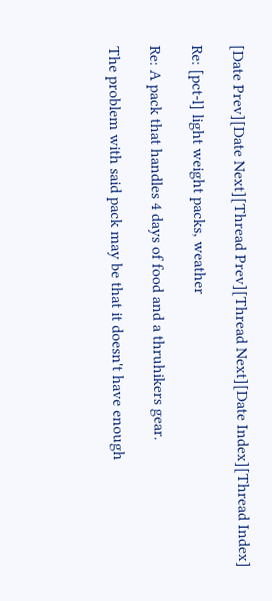[Date Prev][Date Next][Thread Prev][Thread Next][Date Index][Thread Index]

Re: [pct-l] light weight packs, weather

Re: A pack that handles 4 days of food and a thruhikers gear.

The problem with said pack may be that it doesn't have enough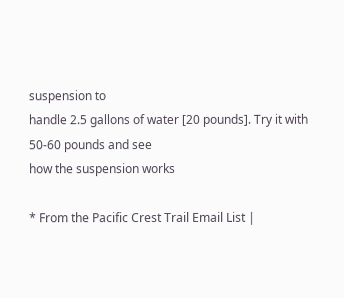suspension to
handle 2.5 gallons of water [20 pounds]. Try it with 50-60 pounds and see
how the suspension works

* From the Pacific Crest Trail Email List |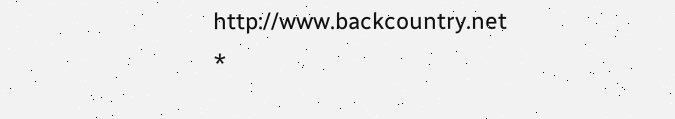http://www.backcountry.net   *